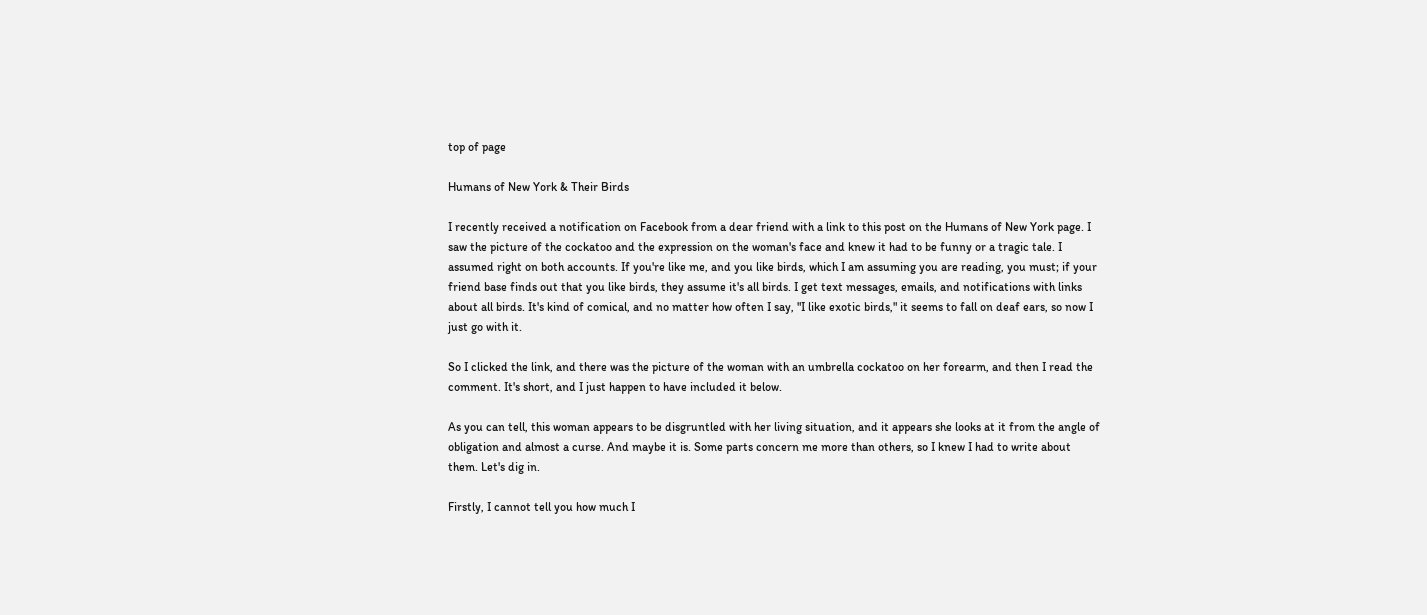top of page

Humans of New York & Their Birds

I recently received a notification on Facebook from a dear friend with a link to this post on the Humans of New York page. I saw the picture of the cockatoo and the expression on the woman's face and knew it had to be funny or a tragic tale. I assumed right on both accounts. If you're like me, and you like birds, which I am assuming you are reading, you must; if your friend base finds out that you like birds, they assume it's all birds. I get text messages, emails, and notifications with links about all birds. It's kind of comical, and no matter how often I say, "I like exotic birds," it seems to fall on deaf ears, so now I just go with it.

So I clicked the link, and there was the picture of the woman with an umbrella cockatoo on her forearm, and then I read the comment. It's short, and I just happen to have included it below.

As you can tell, this woman appears to be disgruntled with her living situation, and it appears she looks at it from the angle of obligation and almost a curse. And maybe it is. Some parts concern me more than others, so I knew I had to write about them. Let's dig in.

Firstly, I cannot tell you how much I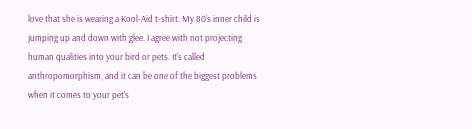love that she is wearing a Kool-Aid t-shirt. My 80's inner child is jumping up and down with glee. I agree with not projecting human qualities into your bird or pets. It's called anthropomorphism, and it can be one of the biggest problems when it comes to your pet's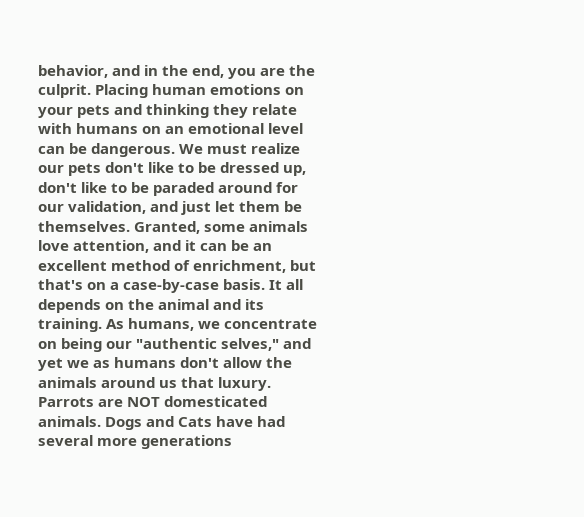behavior, and in the end, you are the culprit. Placing human emotions on your pets and thinking they relate with humans on an emotional level can be dangerous. We must realize our pets don't like to be dressed up, don't like to be paraded around for our validation, and just let them be themselves. Granted, some animals love attention, and it can be an excellent method of enrichment, but that's on a case-by-case basis. It all depends on the animal and its training. As humans, we concentrate on being our "authentic selves," and yet we as humans don't allow the animals around us that luxury. Parrots are NOT domesticated animals. Dogs and Cats have had several more generations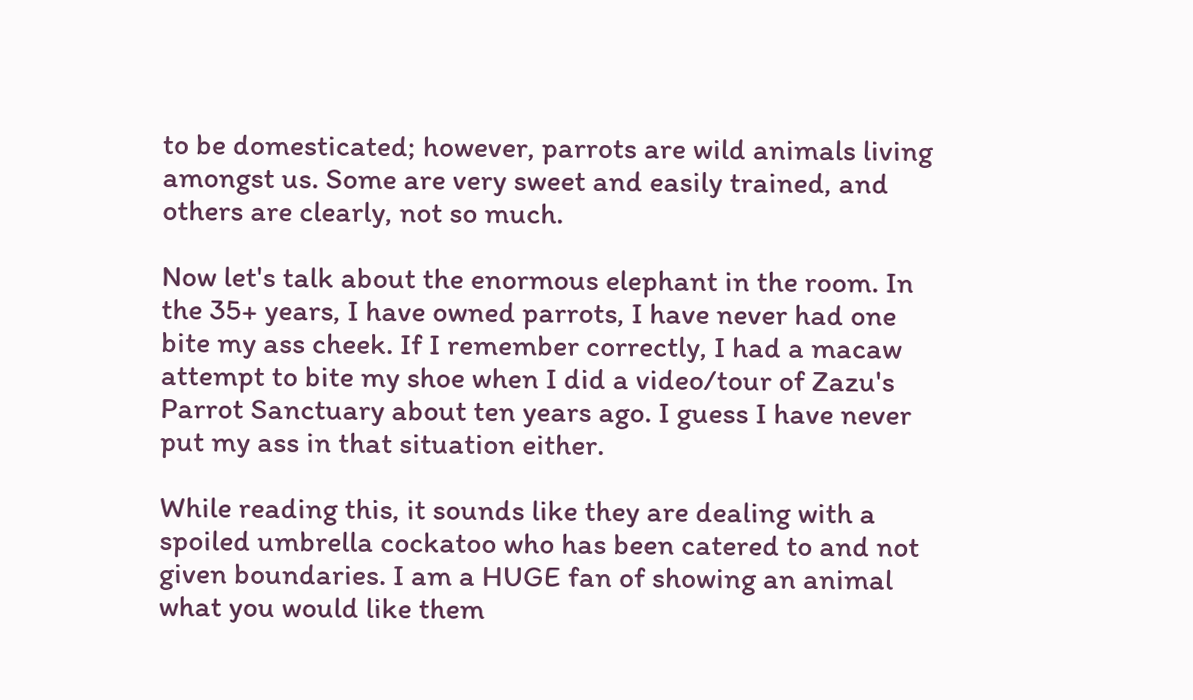to be domesticated; however, parrots are wild animals living amongst us. Some are very sweet and easily trained, and others are clearly, not so much.

Now let's talk about the enormous elephant in the room. In the 35+ years, I have owned parrots, I have never had one bite my ass cheek. If I remember correctly, I had a macaw attempt to bite my shoe when I did a video/tour of Zazu's Parrot Sanctuary about ten years ago. I guess I have never put my ass in that situation either.

While reading this, it sounds like they are dealing with a spoiled umbrella cockatoo who has been catered to and not given boundaries. I am a HUGE fan of showing an animal what you would like them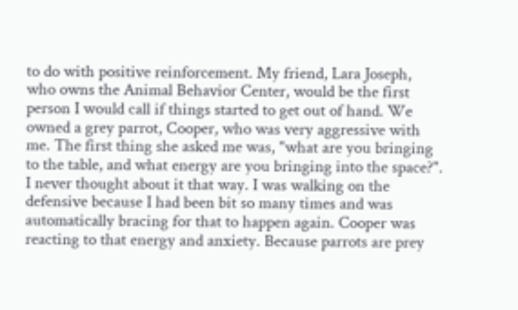to do with positive reinforcement. My friend, Lara Joseph, who owns the Animal Behavior Center, would be the first person I would call if things started to get out of hand. We owned a grey parrot, Cooper, who was very aggressive with me. The first thing she asked me was, "what are you bringing to the table, and what energy are you bringing into the space?". I never thought about it that way. I was walking on the defensive because I had been bit so many times and was automatically bracing for that to happen again. Cooper was reacting to that energy and anxiety. Because parrots are prey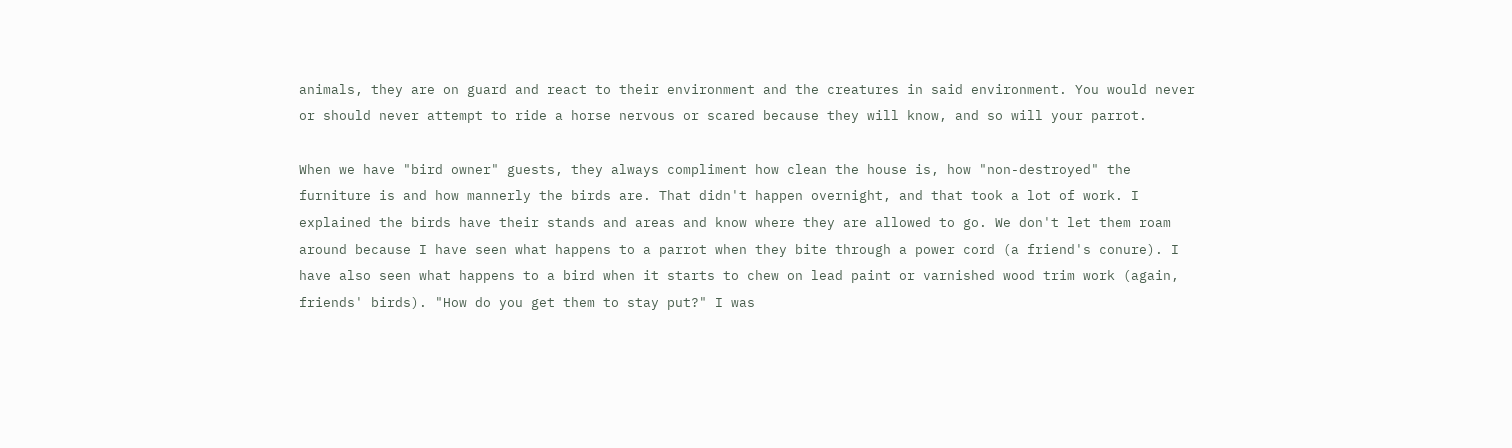animals, they are on guard and react to their environment and the creatures in said environment. You would never or should never attempt to ride a horse nervous or scared because they will know, and so will your parrot.

When we have "bird owner" guests, they always compliment how clean the house is, how "non-destroyed" the furniture is and how mannerly the birds are. That didn't happen overnight, and that took a lot of work. I explained the birds have their stands and areas and know where they are allowed to go. We don't let them roam around because I have seen what happens to a parrot when they bite through a power cord (a friend's conure). I have also seen what happens to a bird when it starts to chew on lead paint or varnished wood trim work (again, friends' birds). "How do you get them to stay put?" I was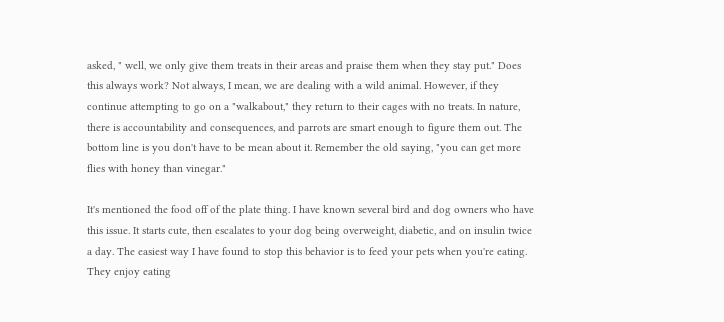asked, " well, we only give them treats in their areas and praise them when they stay put." Does this always work? Not always, I mean, we are dealing with a wild animal. However, if they continue attempting to go on a "walkabout," they return to their cages with no treats. In nature, there is accountability and consequences, and parrots are smart enough to figure them out. The bottom line is you don't have to be mean about it. Remember the old saying, "you can get more flies with honey than vinegar."

It's mentioned the food off of the plate thing. I have known several bird and dog owners who have this issue. It starts cute, then escalates to your dog being overweight, diabetic, and on insulin twice a day. The easiest way I have found to stop this behavior is to feed your pets when you're eating. They enjoy eating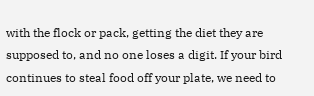with the flock or pack, getting the diet they are supposed to, and no one loses a digit. If your bird continues to steal food off your plate, we need to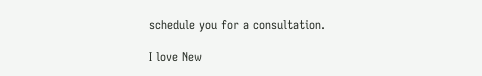schedule you for a consultation.

I love New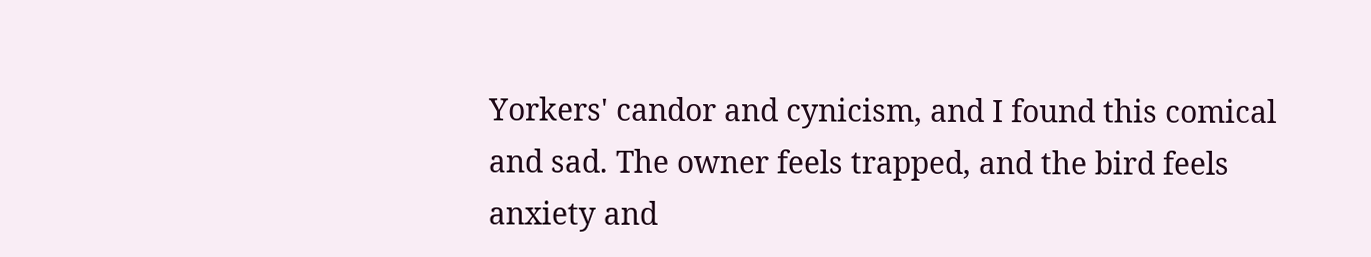Yorkers' candor and cynicism, and I found this comical and sad. The owner feels trapped, and the bird feels anxiety and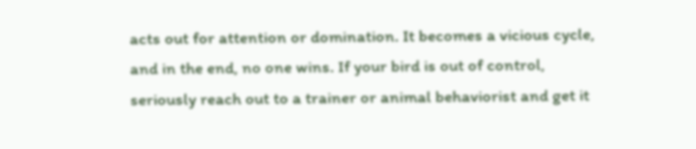acts out for attention or domination. It becomes a vicious cycle, and in the end, no one wins. If your bird is out of control, seriously reach out to a trainer or animal behaviorist and get it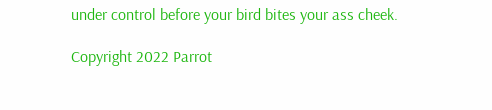under control before your bird bites your ass cheek.

Copyright 2022 Parrot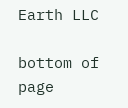Earth LLC

bottom of page